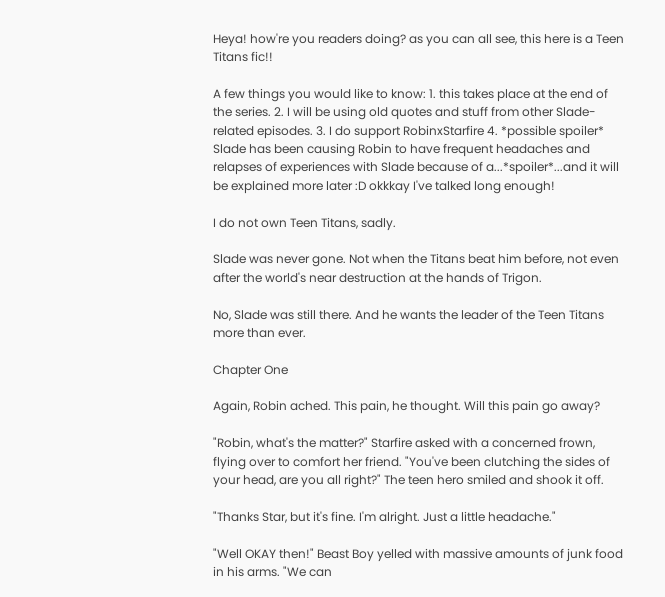Heya! how're you readers doing? as you can all see, this here is a Teen Titans fic!!

A few things you would like to know: 1. this takes place at the end of the series. 2. I will be using old quotes and stuff from other Slade-related episodes. 3. I do support RobinxStarfire 4. *possible spoiler* Slade has been causing Robin to have frequent headaches and relapses of experiences with Slade because of a...*spoiler*...and it will be explained more later :D okkkay I've talked long enough!

I do not own Teen Titans, sadly.

Slade was never gone. Not when the Titans beat him before, not even after the world's near destruction at the hands of Trigon.

No, Slade was still there. And he wants the leader of the Teen Titans more than ever.

Chapter One

Again, Robin ached. This pain, he thought. Will this pain go away?

"Robin, what's the matter?" Starfire asked with a concerned frown, flying over to comfort her friend. "You've been clutching the sides of your head, are you all right?" The teen hero smiled and shook it off.

"Thanks Star, but it's fine. I'm alright. Just a little headache."

"Well OKAY then!" Beast Boy yelled with massive amounts of junk food in his arms. "We can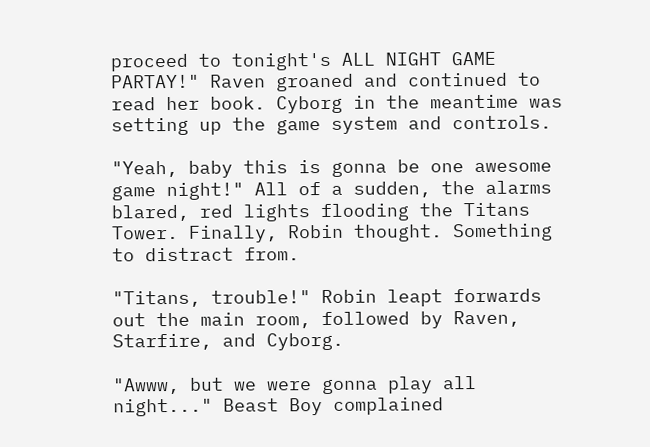proceed to tonight's ALL NIGHT GAME PARTAY!" Raven groaned and continued to read her book. Cyborg in the meantime was setting up the game system and controls.

"Yeah, baby this is gonna be one awesome game night!" All of a sudden, the alarms blared, red lights flooding the Titans Tower. Finally, Robin thought. Something to distract from.

"Titans, trouble!" Robin leapt forwards out the main room, followed by Raven, Starfire, and Cyborg.

"Awww, but we were gonna play all night..." Beast Boy complained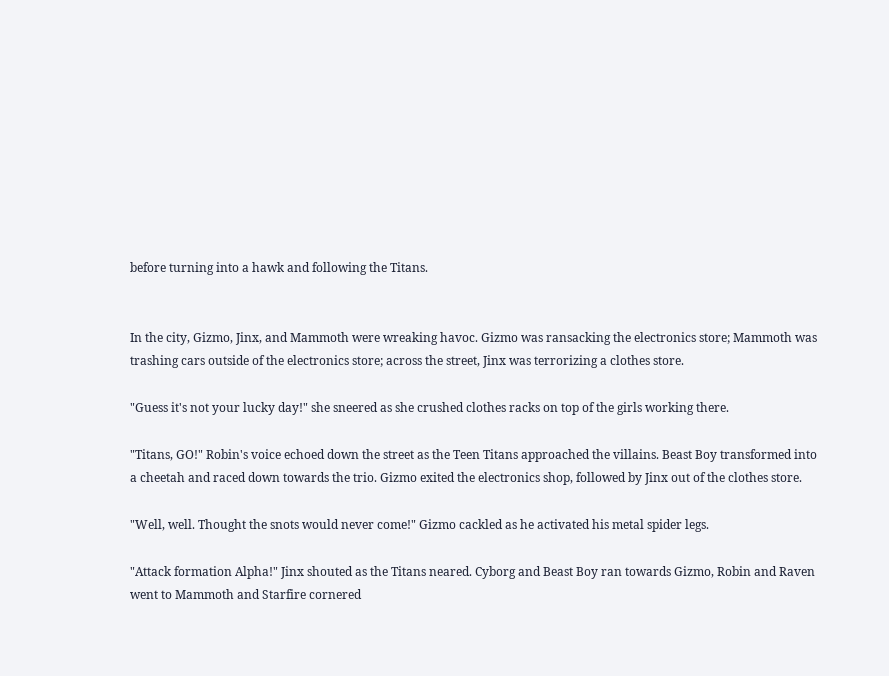before turning into a hawk and following the Titans.


In the city, Gizmo, Jinx, and Mammoth were wreaking havoc. Gizmo was ransacking the electronics store; Mammoth was trashing cars outside of the electronics store; across the street, Jinx was terrorizing a clothes store.

"Guess it's not your lucky day!" she sneered as she crushed clothes racks on top of the girls working there.

"Titans, GO!" Robin's voice echoed down the street as the Teen Titans approached the villains. Beast Boy transformed into a cheetah and raced down towards the trio. Gizmo exited the electronics shop, followed by Jinx out of the clothes store.

"Well, well. Thought the snots would never come!" Gizmo cackled as he activated his metal spider legs.

"Attack formation Alpha!" Jinx shouted as the Titans neared. Cyborg and Beast Boy ran towards Gizmo, Robin and Raven went to Mammoth and Starfire cornered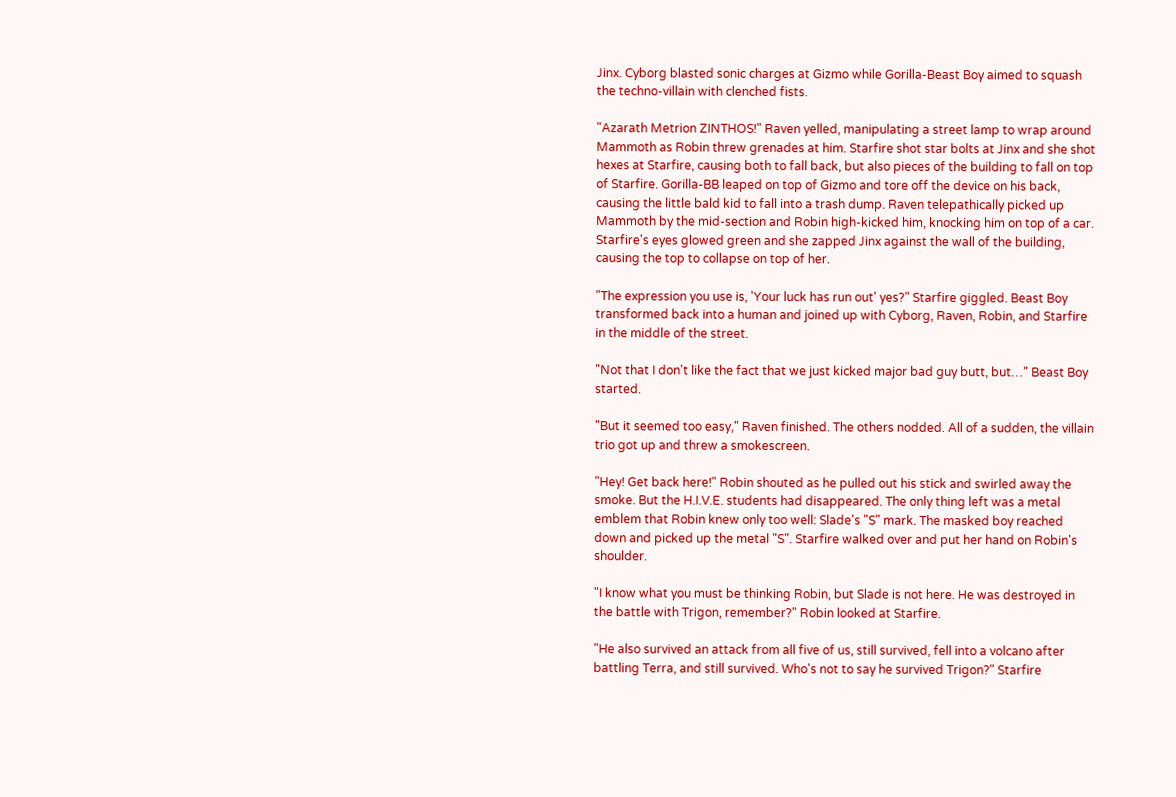Jinx. Cyborg blasted sonic charges at Gizmo while Gorilla-Beast Boy aimed to squash the techno-villain with clenched fists.

"Azarath Metrion ZINTHOS!" Raven yelled, manipulating a street lamp to wrap around Mammoth as Robin threw grenades at him. Starfire shot star bolts at Jinx and she shot hexes at Starfire, causing both to fall back, but also pieces of the building to fall on top of Starfire. Gorilla-BB leaped on top of Gizmo and tore off the device on his back, causing the little bald kid to fall into a trash dump. Raven telepathically picked up Mammoth by the mid-section and Robin high-kicked him, knocking him on top of a car. Starfire's eyes glowed green and she zapped Jinx against the wall of the building, causing the top to collapse on top of her.

"The expression you use is, 'Your luck has run out' yes?" Starfire giggled. Beast Boy transformed back into a human and joined up with Cyborg, Raven, Robin, and Starfire in the middle of the street.

"Not that I don't like the fact that we just kicked major bad guy butt, but…" Beast Boy started.

"But it seemed too easy," Raven finished. The others nodded. All of a sudden, the villain trio got up and threw a smokescreen.

"Hey! Get back here!" Robin shouted as he pulled out his stick and swirled away the smoke. But the H.I.V.E. students had disappeared. The only thing left was a metal emblem that Robin knew only too well: Slade's "S" mark. The masked boy reached down and picked up the metal "S". Starfire walked over and put her hand on Robin's shoulder.

"I know what you must be thinking Robin, but Slade is not here. He was destroyed in the battle with Trigon, remember?" Robin looked at Starfire.

"He also survived an attack from all five of us, still survived, fell into a volcano after battling Terra, and still survived. Who's not to say he survived Trigon?" Starfire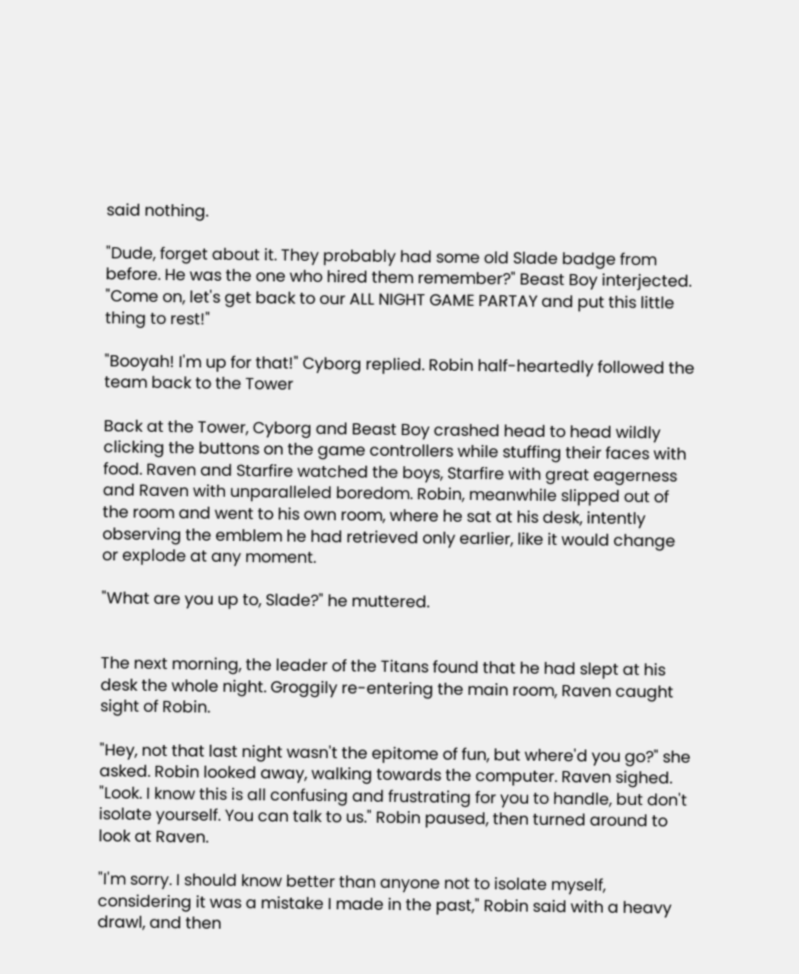said nothing.

"Dude, forget about it. They probably had some old Slade badge from before. He was the one who hired them remember?" Beast Boy interjected. "Come on, let's get back to our ALL NIGHT GAME PARTAY and put this little thing to rest!"

"Booyah! I'm up for that!" Cyborg replied. Robin half-heartedly followed the team back to the Tower

Back at the Tower, Cyborg and Beast Boy crashed head to head wildly clicking the buttons on the game controllers while stuffing their faces with food. Raven and Starfire watched the boys, Starfire with great eagerness and Raven with unparalleled boredom. Robin, meanwhile slipped out of the room and went to his own room, where he sat at his desk, intently observing the emblem he had retrieved only earlier, like it would change or explode at any moment.

"What are you up to, Slade?" he muttered.


The next morning, the leader of the Titans found that he had slept at his desk the whole night. Groggily re-entering the main room, Raven caught sight of Robin.

"Hey, not that last night wasn't the epitome of fun, but where'd you go?" she asked. Robin looked away, walking towards the computer. Raven sighed. "Look. I know this is all confusing and frustrating for you to handle, but don't isolate yourself. You can talk to us." Robin paused, then turned around to look at Raven.

"I'm sorry. I should know better than anyone not to isolate myself, considering it was a mistake I made in the past," Robin said with a heavy drawl, and then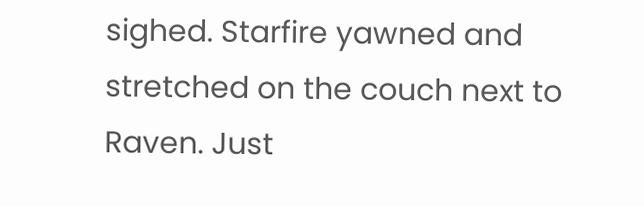sighed. Starfire yawned and stretched on the couch next to Raven. Just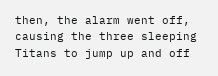then, the alarm went off, causing the three sleeping Titans to jump up and off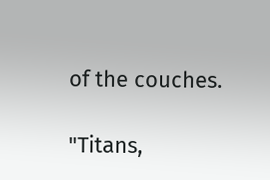of the couches.

"Titans,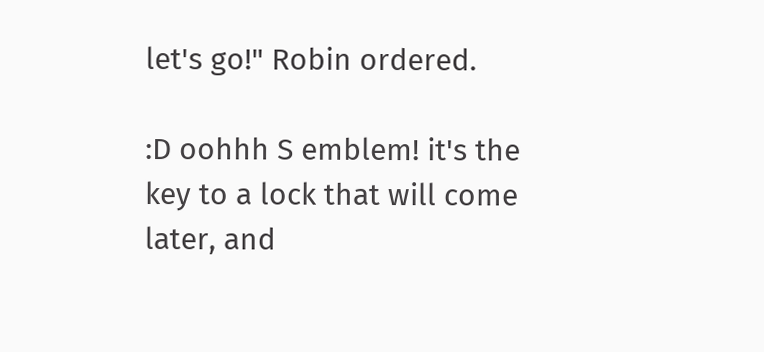let's go!" Robin ordered.

:D oohhh S emblem! it's the key to a lock that will come later, and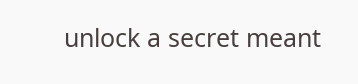unlock a secret meant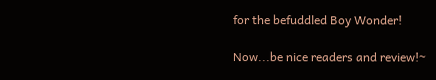for the befuddled Boy Wonder!

Now...be nice readers and review!~